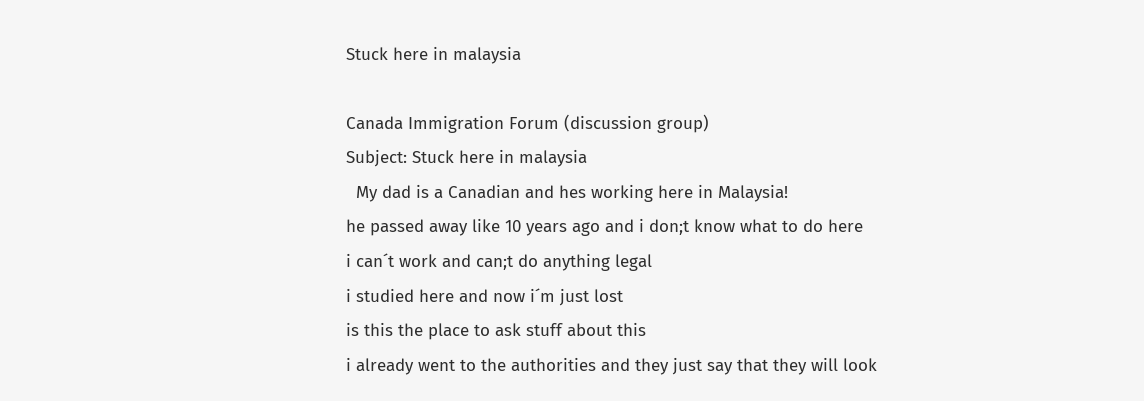Stuck here in malaysia

Canada Immigration Forum (discussion group)
Subject: Stuck here in malaysia
  My dad is a Canadian and hes working here in Malaysia!
he passed away like 10 years ago and i don;t know what to do here
i can´t work and can;t do anything legal
i studied here and now i´m just lost
is this the place to ask stuff about this
i already went to the authorities and they just say that they will look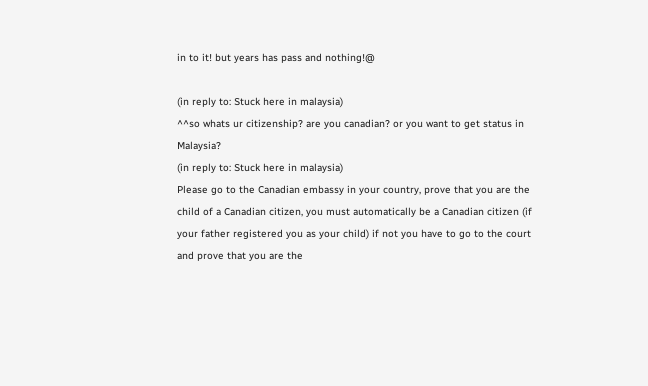in to it! but years has pass and nothing!@

(in reply to: Stuck here in malaysia)
^^so whats ur citizenship? are you canadian? or you want to get status in Malaysia?
(in reply to: Stuck here in malaysia)
Please go to the Canadian embassy in your country, prove that you are the child of a Canadian citizen, you must automatically be a Canadian citizen (if your father registered you as your child) if not you have to go to the court and prove that you are the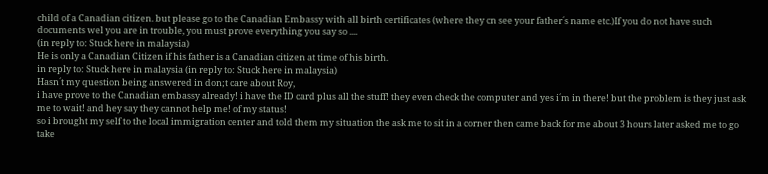child of a Canadian citizen. but please go to the Canadian Embassy with all birth certificates (where they cn see your father´s name etc.)If you do not have such documents wel you are in trouble, you must prove everything you say so ....
(in reply to: Stuck here in malaysia)
He is only a Canadian Citizen if his father is a Canadian citizen at time of his birth.
in reply to: Stuck here in malaysia (in reply to: Stuck here in malaysia)
Hasn´t my question being answered in don;t care about Roy,
i have prove to the Canadian embassy already! i have the ID card plus all the stuff! they even check the computer and yes i´m in there! but the problem is they just ask me to wait! and hey say they cannot help me! of my status!
so i brought my self to the local immigration center and told them my situation the ask me to sit in a corner then came back for me about 3 hours later asked me to go take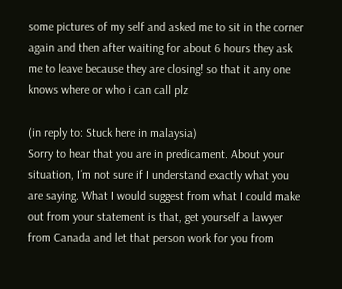some pictures of my self and asked me to sit in the corner again and then after waiting for about 6 hours they ask me to leave because they are closing! so that it any one knows where or who i can call plz

(in reply to: Stuck here in malaysia)
Sorry to hear that you are in predicament. About your situation, I´m not sure if I understand exactly what you are saying. What I would suggest from what I could make out from your statement is that, get yourself a lawyer from Canada and let that person work for you from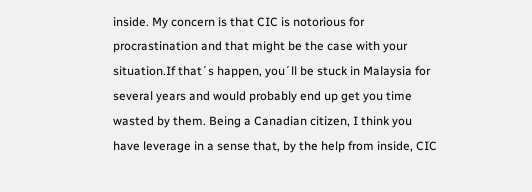inside. My concern is that CIC is notorious for procrastination and that might be the case with your situation.If that´s happen, you´ll be stuck in Malaysia for several years and would probably end up get you time wasted by them. Being a Canadian citizen, I think you have leverage in a sense that, by the help from inside, CIC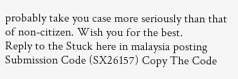probably take you case more seriously than that of non-citizen. Wish you for the best.
Reply to the Stuck here in malaysia posting
Submission Code (SX26157) Copy The Code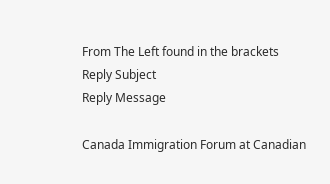From The Left found in the brackets
Reply Subject
Reply Message

Canada Immigration Forum at Canadian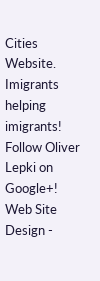Cities Website. Imigrants helping imigrants! Follow Oliver Lepki on Google+!
Web Site Design -